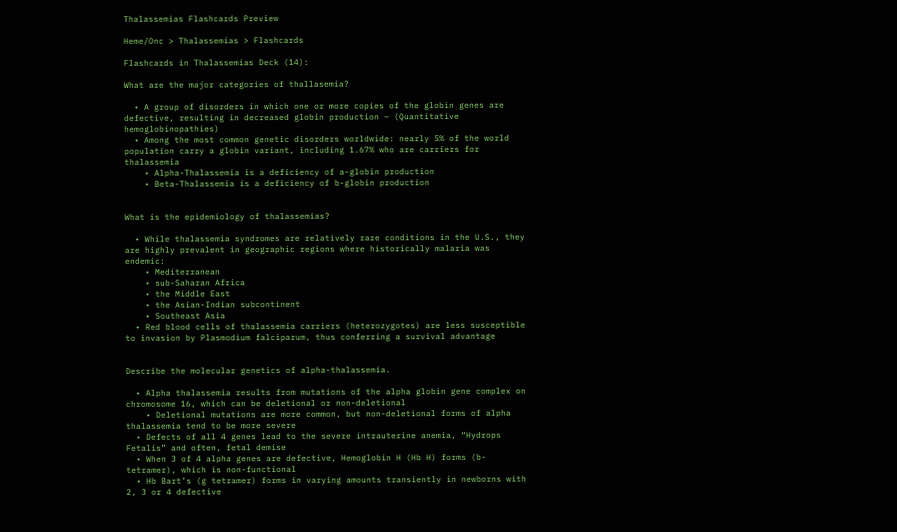Thalassemias Flashcards Preview

Heme/Onc > Thalassemias > Flashcards

Flashcards in Thalassemias Deck (14):

What are the major categories of thallasemia?

  • A group of disorders in which one or more copies of the globin genes are defective, resulting in decreased globin production – (Quantitative hemoglobinopathies)
  • Among the most common genetic disorders worldwide: nearly 5% of the world population carry a globin variant, including 1.67% who are carriers for thalassemia
    • Alpha-Thalassemia is a deficiency of a-globin production
    • Beta-Thalassemia is a deficiency of b-globin production


What is the epidemiology of thalassemias?

  • While thalassemia syndromes are relatively rare conditions in the U.S., they are highly prevalent in geographic regions where historically malaria was endemic:
    • Mediterranean
    • sub-Saharan Africa
    • the Middle East
    • the Asian-Indian subcontinent
    • Southeast Asia
  • Red blood cells of thalassemia carriers (heterozygotes) are less susceptible to invasion by Plasmodium falciparum, thus conferring a survival advantage


Describe the molecular genetics of alpha-thalassemia.

  • Alpha thalassemia results from mutations of the alpha globin gene complex on chromosome 16, which can be deletional or non-deletional
    • Deletional mutations are more common, but non-deletional forms of alpha thalassemia tend to be more severe
  • Defects of all 4 genes lead to the severe intrauterine anemia, “Hydrops Fetalis” and often, fetal demise
  • When 3 of 4 alpha genes are defective, Hemoglobin H (Hb H) forms (b-tetramer), which is non-functional
  • Hb Bart’s (g tetramer) forms in varying amounts transiently in newborns with 2, 3 or 4 defective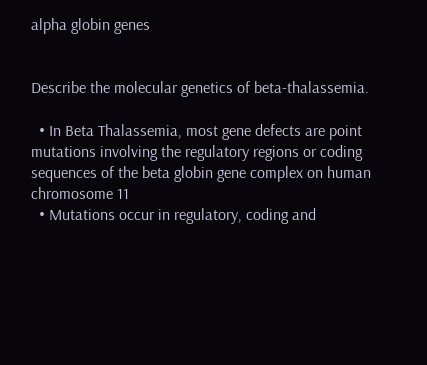alpha globin genes


Describe the molecular genetics of beta-thalassemia.

  • In Beta Thalassemia, most gene defects are point mutations involving the regulatory regions or coding sequences of the beta globin gene complex on human chromosome 11
  • Mutations occur in regulatory, coding and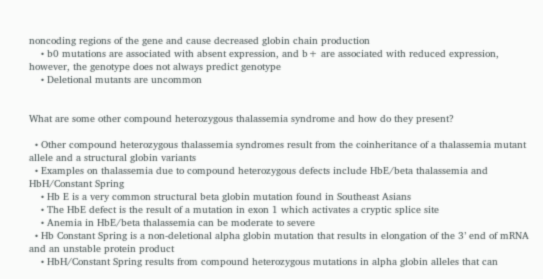noncoding regions of the gene and cause decreased globin chain production
    • b0 mutations are associated with absent expression, and b+ are associated with reduced expression, however, the genotype does not always predict genotype
    • Deletional mutants are uncommon


What are some other compound heterozygous thalassemia syndrome and how do they present?

  • Other compound heterozygous thalassemia syndromes result from the coinheritance of a thalassemia mutant allele and a structural globin variants
  • Examples on thalassemia due to compound heterozygous defects include HbE/beta thalassemia and HbH/Constant Spring
    • Hb E is a very common structural beta globin mutation found in Southeast Asians
    • The HbE defect is the result of a mutation in exon 1 which activates a cryptic splice site
    • Anemia in HbE/beta thalassemia can be moderate to severe
  • Hb Constant Spring is a non-deletional alpha globin mutation that results in elongation of the 3’ end of mRNA and an unstable protein product
    • HbH/Constant Spring results from compound heterozygous mutations in alpha globin alleles that can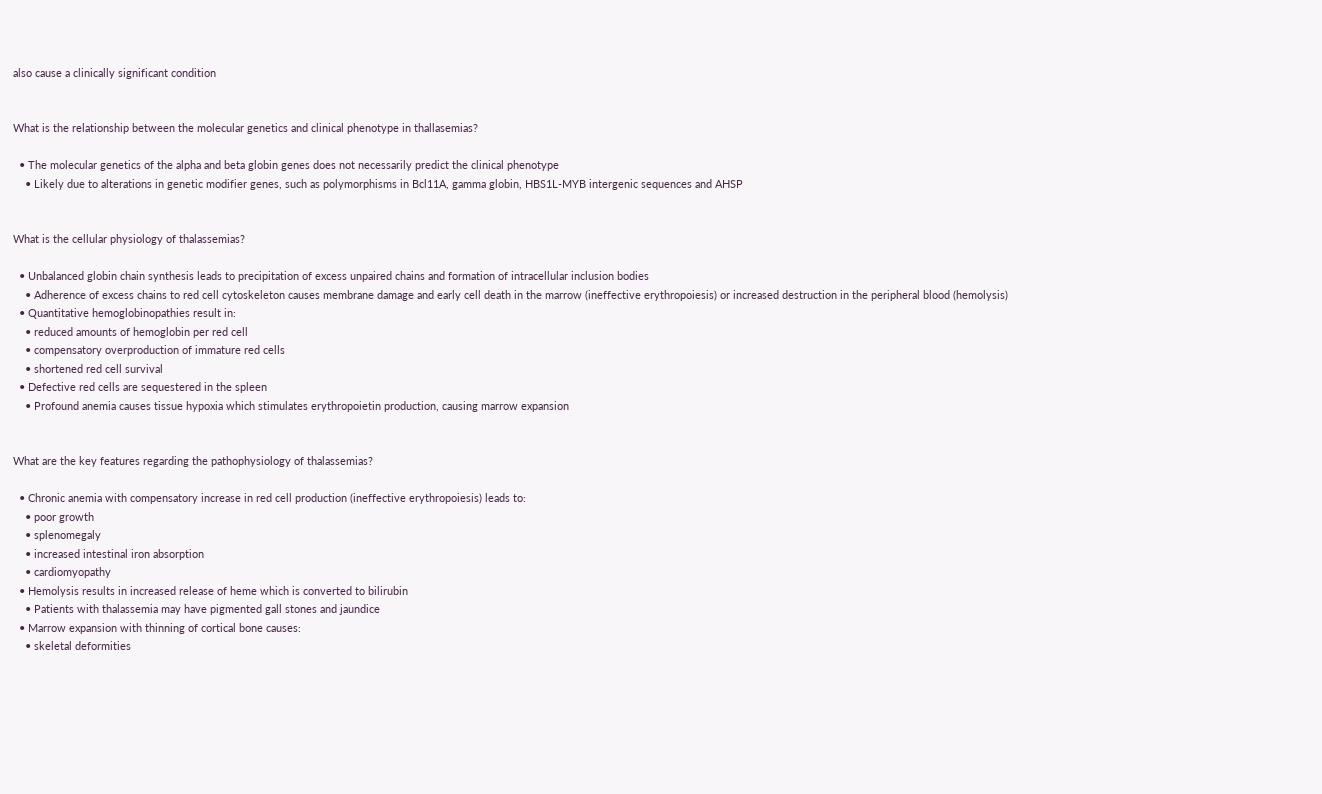also cause a clinically significant condition


What is the relationship between the molecular genetics and clinical phenotype in thallasemias?

  • The molecular genetics of the alpha and beta globin genes does not necessarily predict the clinical phenotype
    • Likely due to alterations in genetic modifier genes, such as polymorphisms in Bcl11A, gamma globin, HBS1L-MYB intergenic sequences and AHSP


What is the cellular physiology of thalassemias?

  • Unbalanced globin chain synthesis leads to precipitation of excess unpaired chains and formation of intracellular inclusion bodies
    • Adherence of excess chains to red cell cytoskeleton causes membrane damage and early cell death in the marrow (ineffective erythropoiesis) or increased destruction in the peripheral blood (hemolysis)
  • Quantitative hemoglobinopathies result in:
    • reduced amounts of hemoglobin per red cell
    • compensatory overproduction of immature red cells
    • shortened red cell survival
  • Defective red cells are sequestered in the spleen
    • Profound anemia causes tissue hypoxia which stimulates erythropoietin production, causing marrow expansion


What are the key features regarding the pathophysiology of thalassemias?

  • Chronic anemia with compensatory increase in red cell production (ineffective erythropoiesis) leads to:
    • poor growth
    • splenomegaly
    • increased intestinal iron absorption
    • cardiomyopathy
  • Hemolysis results in increased release of heme which is converted to bilirubin
    • Patients with thalassemia may have pigmented gall stones and jaundice
  • Marrow expansion with thinning of cortical bone causes:
    • skeletal deformities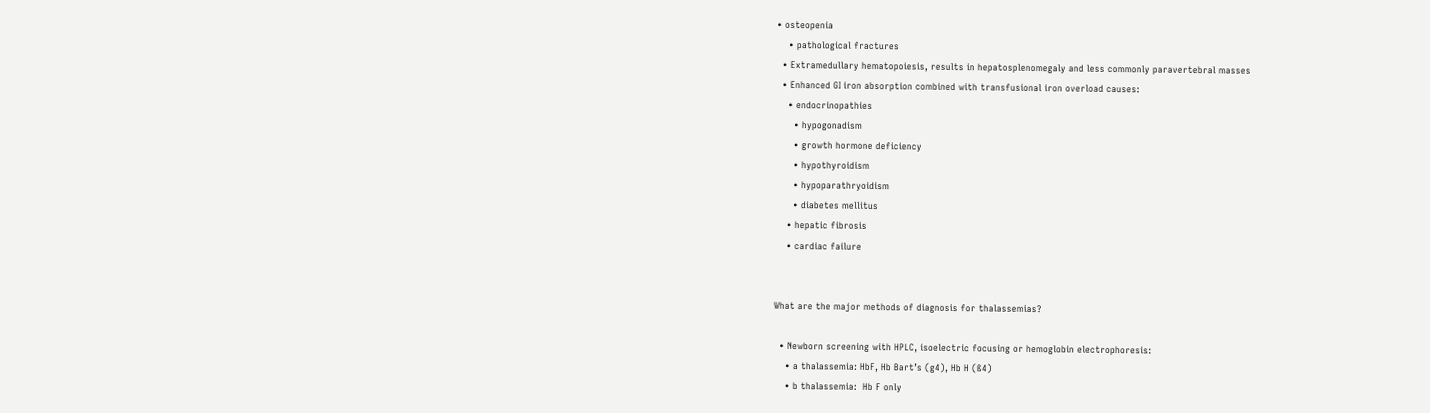• osteopenia
    • pathological fractures
  • Extramedullary hematopoiesis, results in hepatosplenomegaly and less commonly paravertebral masses
  • Enhanced GI iron absorption combined with transfusional iron overload causes:
    • endocrinopathies
      • hypogonadism
      • growth hormone deficiency
      • hypothyroidism
      • hypoparathryoidism
      • diabetes mellitus
    • hepatic fibrosis
    • cardiac failure


What are the major methods of diagnosis for thalassemias?

  • Newborn screening with HPLC, isoelectric focusing or hemoglobin electrophoresis:
    • a thalassemia: HbF, Hb Bart’s (g4), Hb H (ß4)
    • b thalassemia:  Hb F only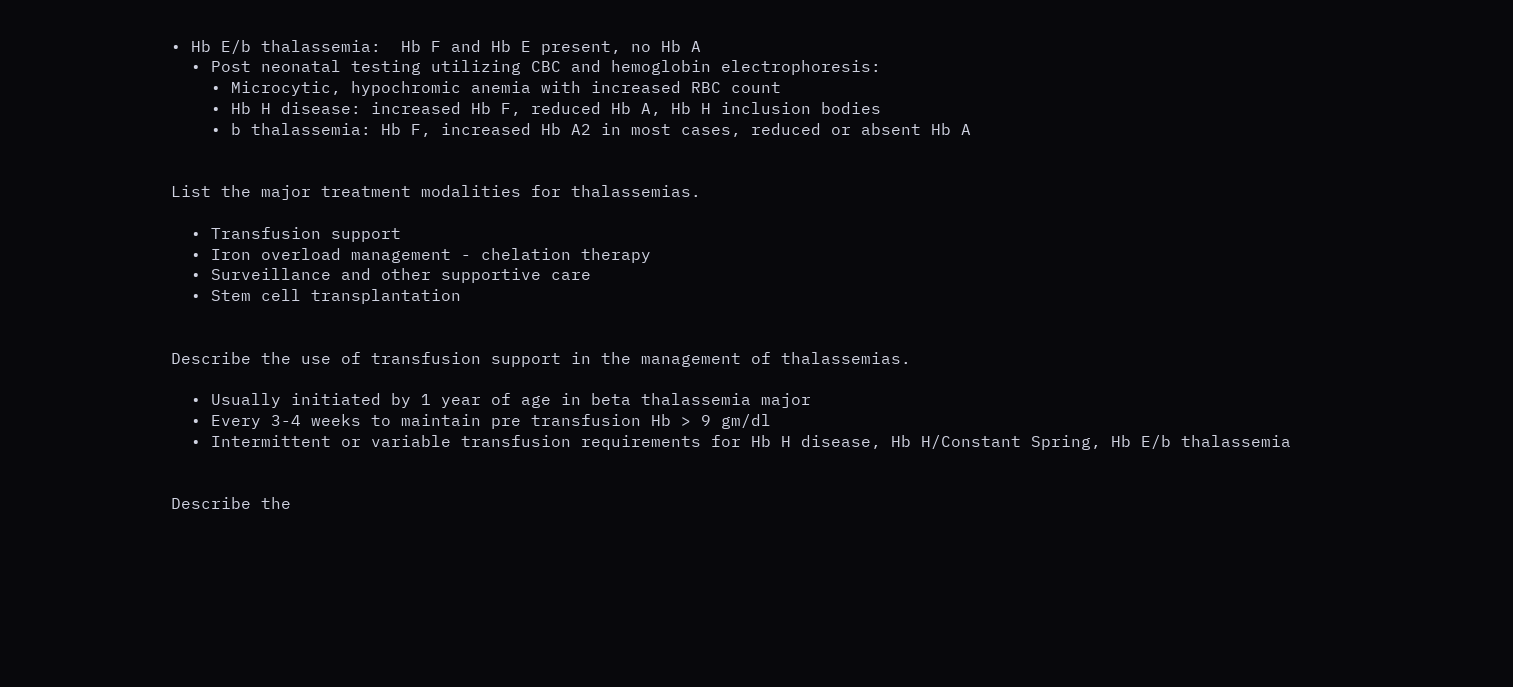• Hb E/b thalassemia:  Hb F and Hb E present, no Hb A
  • Post neonatal testing utilizing CBC and hemoglobin electrophoresis:
    • Microcytic, hypochromic anemia with increased RBC count
    • Hb H disease: increased Hb F, reduced Hb A, Hb H inclusion bodies
    • b thalassemia: Hb F, increased Hb A2 in most cases, reduced or absent Hb A


List the major treatment modalities for thalassemias.

  • Transfusion support
  • Iron overload management - chelation therapy
  • Surveillance and other supportive care
  • Stem cell transplantation


Describe the use of transfusion support in the management of thalassemias.

  • Usually initiated by 1 year of age in beta thalassemia major
  • Every 3-4 weeks to maintain pre transfusion Hb > 9 gm/dl
  • Intermittent or variable transfusion requirements for Hb H disease, Hb H/Constant Spring, Hb E/b thalassemia


Describe the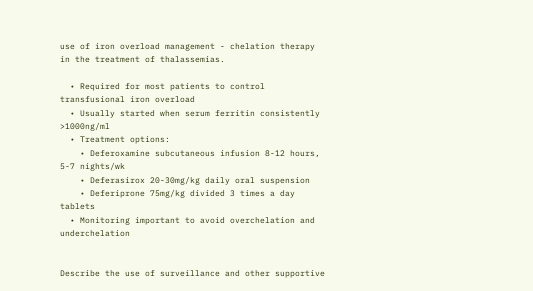use of iron overload management - chelation therapy in the treatment of thalassemias.

  • Required for most patients to control transfusional iron overload
  • Usually started when serum ferritin consistently >1000ng/ml
  • Treatment options:
    • Deferoxamine subcutaneous infusion 8-12 hours, 5-7 nights/wk
    • Deferasirox 20-30mg/kg daily oral suspension
    • Deferiprone 75mg/kg divided 3 times a day tablets
  • Monitoring important to avoid overchelation and underchelation


Describe the use of surveillance and other supportive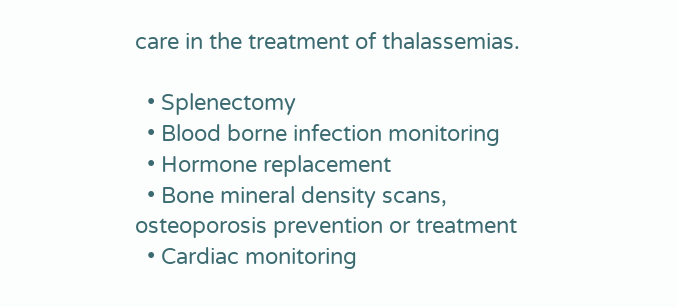care in the treatment of thalassemias.

  • Splenectomy
  • Blood borne infection monitoring
  • Hormone replacement
  • Bone mineral density scans, osteoporosis prevention or treatment
  • Cardiac monitoring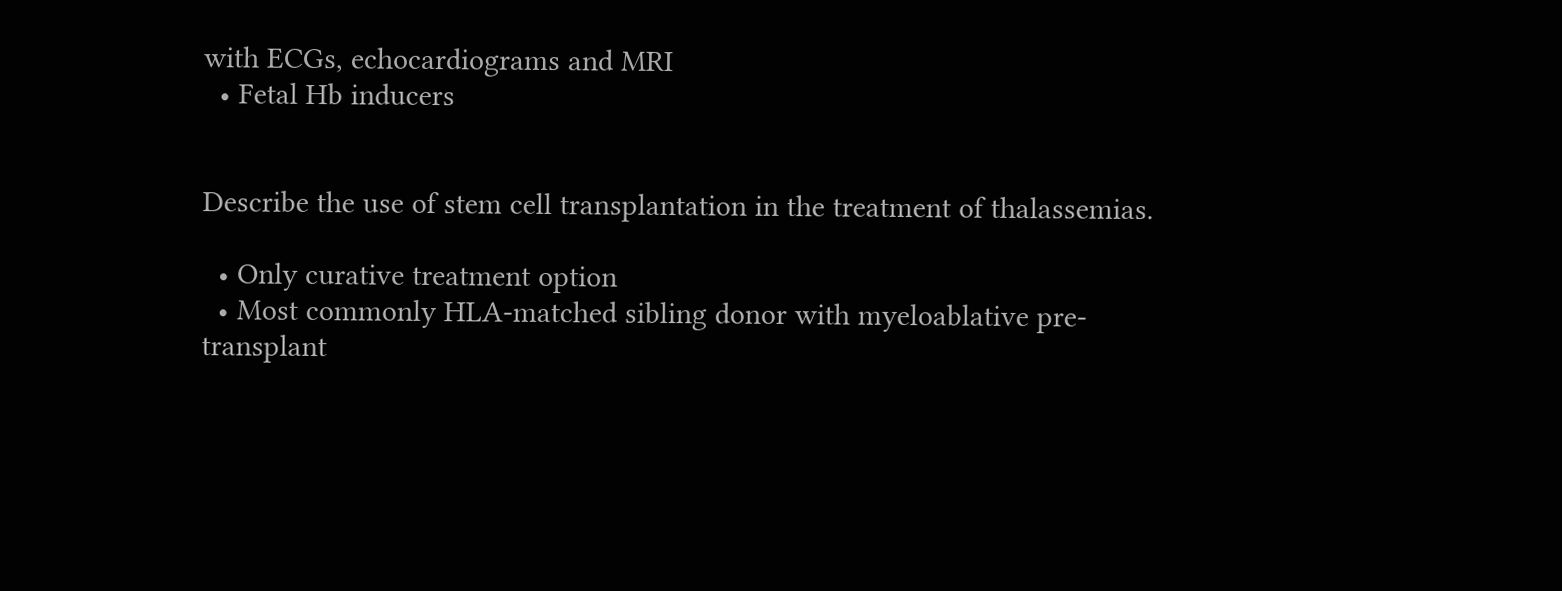with ECGs, echocardiograms and MRI
  • Fetal Hb inducers


Describe the use of stem cell transplantation in the treatment of thalassemias.

  • Only curative treatment option
  • Most commonly HLA-matched sibling donor with myeloablative pre-transplant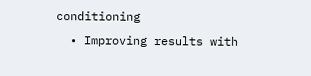conditioning
  • Improving results with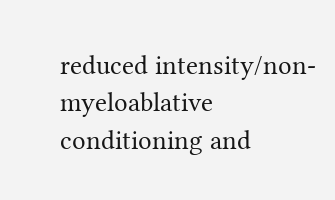reduced intensity/non-myeloablative conditioning and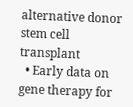alternative donor stem cell transplant
  • Early data on gene therapy for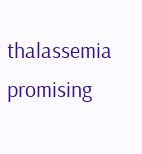thalassemia promising